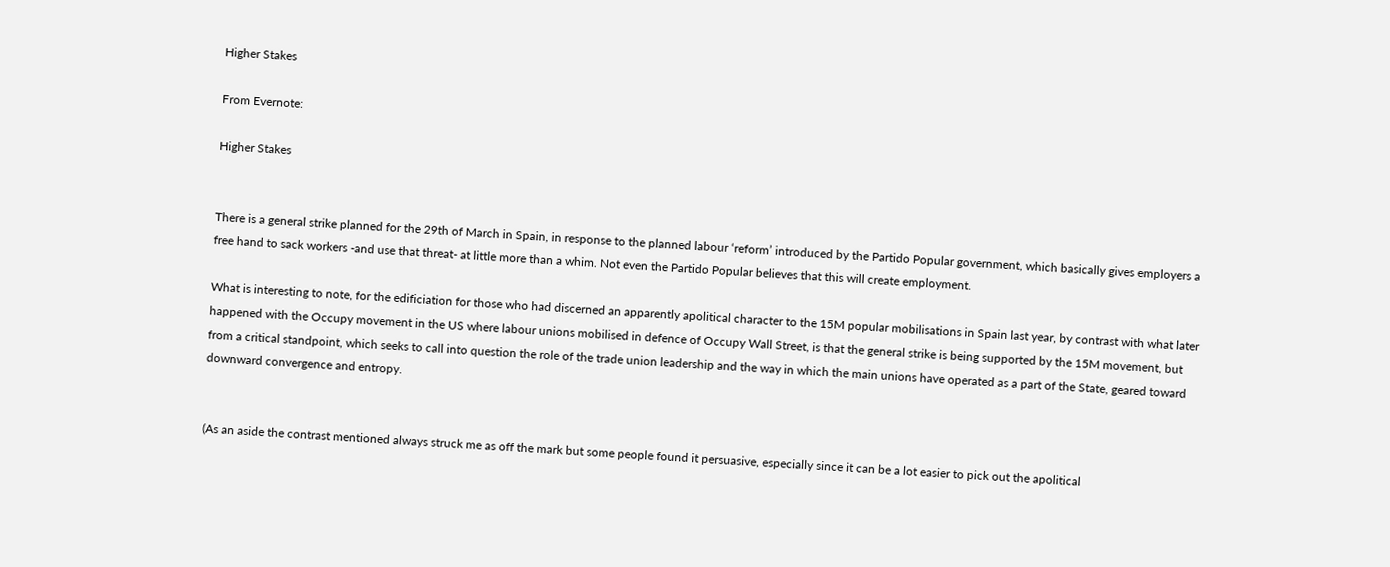Higher Stakes

From Evernote:

Higher Stakes


There is a general strike planned for the 29th of March in Spain, in response to the planned labour ‘reform’ introduced by the Partido Popular government, which basically gives employers a free hand to sack workers -and use that threat- at little more than a whim. Not even the Partido Popular believes that this will create employment.

What is interesting to note, for the edificiation for those who had discerned an apparently apolitical character to the 15M popular mobilisations in Spain last year, by contrast with what later happened with the Occupy movement in the US where labour unions mobilised in defence of Occupy Wall Street, is that the general strike is being supported by the 15M movement, but from a critical standpoint, which seeks to call into question the role of the trade union leadership and the way in which the main unions have operated as a part of the State, geared toward downward convergence and entropy.


(As an aside the contrast mentioned always struck me as off the mark but some people found it persuasive, especially since it can be a lot easier to pick out the apolitical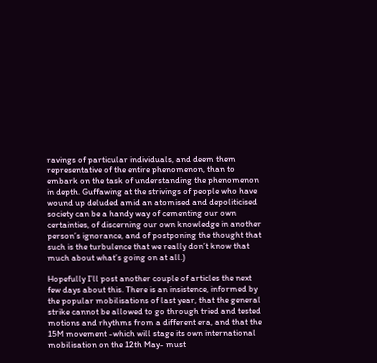ravings of particular individuals, and deem them representative of the entire phenomenon, than to embark on the task of understanding the phenomenon in depth. Guffawing at the strivings of people who have wound up deluded amid an atomised and depoliticised society can be a handy way of cementing our own certainties, of discerning our own knowledge in another person’s ignorance, and of postponing the thought that such is the turbulence that we really don’t know that much about what’s going on at all.)

Hopefully I’ll post another couple of articles the next few days about this. There is an insistence, informed by the popular mobilisations of last year, that the general strike cannot be allowed to go through tried and tested motions and rhythms from a different era, and that the 15M movement -which will stage its own international mobilisation on the 12th May- must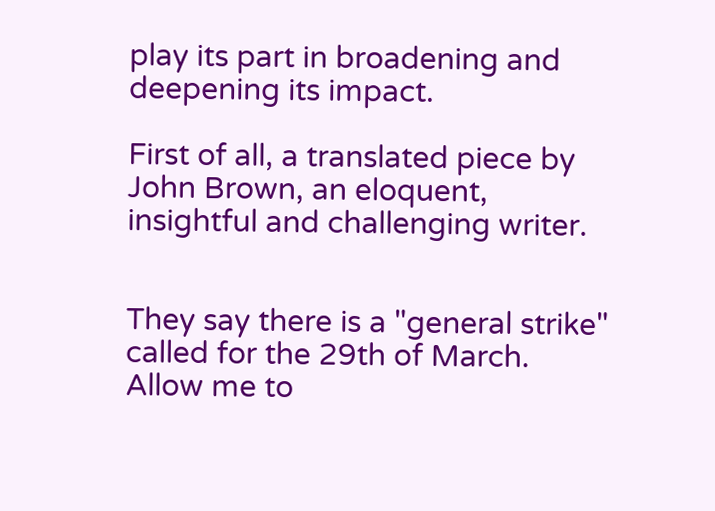play its part in broadening and deepening its impact.

First of all, a translated piece by John Brown, an eloquent, insightful and challenging writer.


They say there is a "general strike" called for the 29th of March. Allow me to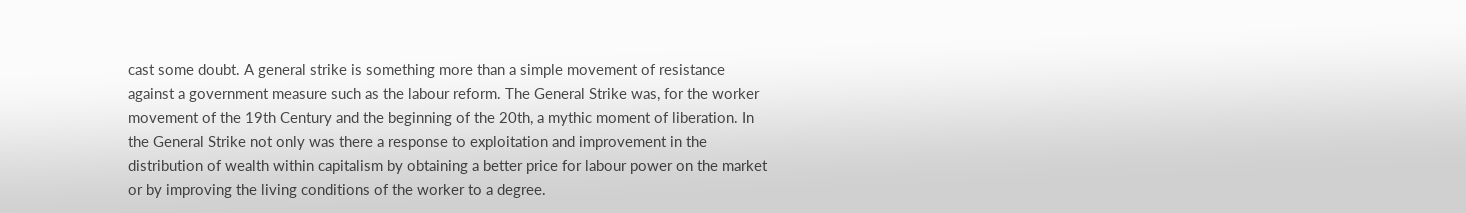cast some doubt. A general strike is something more than a simple movement of resistance against a government measure such as the labour reform. The General Strike was, for the worker movement of the 19th Century and the beginning of the 20th, a mythic moment of liberation. In the General Strike not only was there a response to exploitation and improvement in the distribution of wealth within capitalism by obtaining a better price for labour power on the market or by improving the living conditions of the worker to a degree.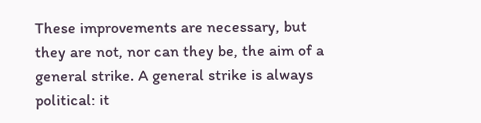These improvements are necessary, but they are not, nor can they be, the aim of a general strike. A general strike is always political: it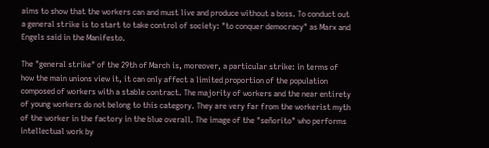aims to show that the workers can and must live and produce without a boss. To conduct out a general strike is to start to take control of society: "to conquer democracy" as Marx and Engels said in the Manifesto.

The "general strike" of the 29th of March is, moreover, a particular strike: in terms of how the main unions view it, it can only affect a limited proportion of the population composed of workers with a stable contract. The majority of workers and the near entirety of young workers do not belong to this category. They are very far from the workerist myth of the worker in the factory in the blue overall. The image of the "señorito" who performs intellectual work by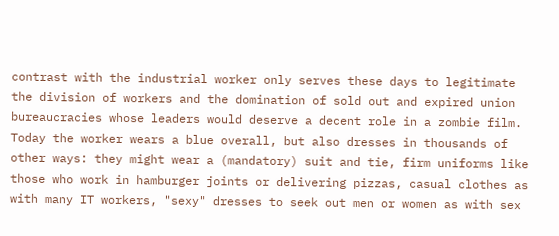contrast with the industrial worker only serves these days to legitimate the division of workers and the domination of sold out and expired union bureaucracies whose leaders would deserve a decent role in a zombie film. Today the worker wears a blue overall, but also dresses in thousands of other ways: they might wear a (mandatory) suit and tie, firm uniforms like those who work in hamburger joints or delivering pizzas, casual clothes as with many IT workers, "sexy" dresses to seek out men or women as with sex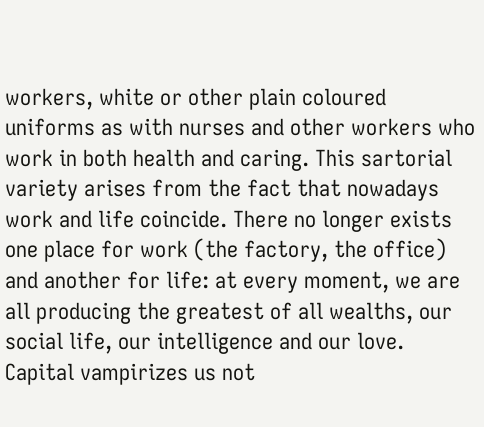workers, white or other plain coloured uniforms as with nurses and other workers who work in both health and caring. This sartorial variety arises from the fact that nowadays work and life coincide. There no longer exists one place for work (the factory, the office) and another for life: at every moment, we are all producing the greatest of all wealths, our social life, our intelligence and our love. Capital vampirizes us not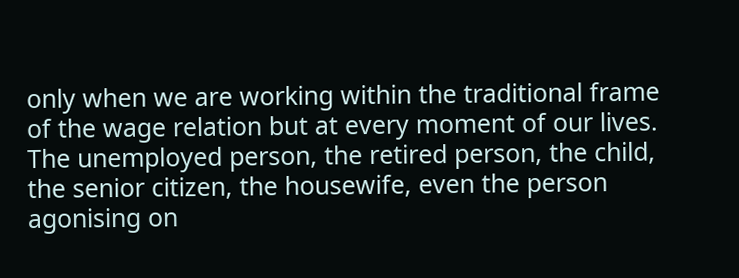only when we are working within the traditional frame of the wage relation but at every moment of our lives. The unemployed person, the retired person, the child, the senior citizen, the housewife, even the person agonising on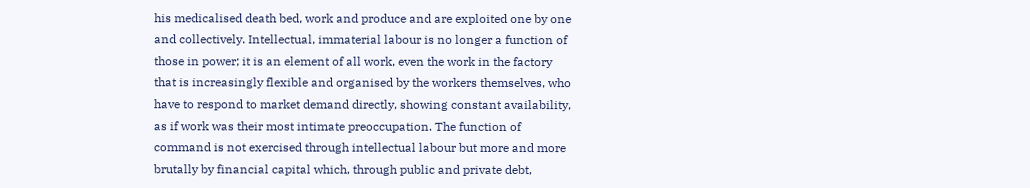his medicalised death bed, work and produce and are exploited one by one and collectively. Intellectual, immaterial labour is no longer a function of those in power; it is an element of all work, even the work in the factory that is increasingly flexible and organised by the workers themselves, who have to respond to market demand directly, showing constant availability, as if work was their most intimate preoccupation. The function of command is not exercised through intellectual labour but more and more brutally by financial capital which, through public and private debt,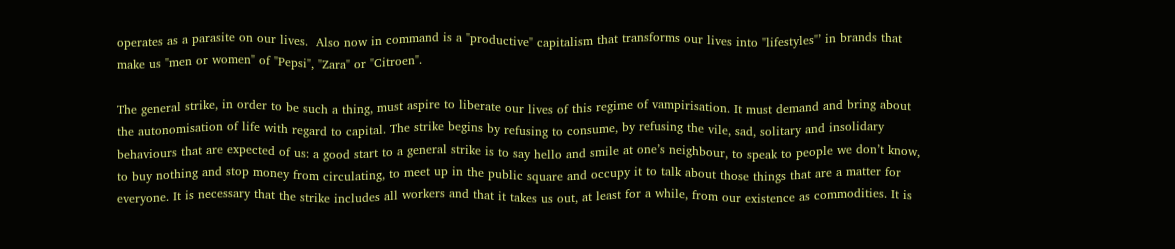operates as a parasite on our lives.  Also now in command is a "productive" capitalism that transforms our lives into "lifestyles"’ in brands that make us "men or women" of "Pepsi", "Zara" or "Citroen".

The general strike, in order to be such a thing, must aspire to liberate our lives of this regime of vampirisation. It must demand and bring about the autonomisation of life with regard to capital. The strike begins by refusing to consume, by refusing the vile, sad, solitary and insolidary behaviours that are expected of us: a good start to a general strike is to say hello and smile at one’s neighbour, to speak to people we don’t know, to buy nothing and stop money from circulating, to meet up in the public square and occupy it to talk about those things that are a matter for everyone. It is necessary that the strike includes all workers and that it takes us out, at least for a while, from our existence as commodities. It is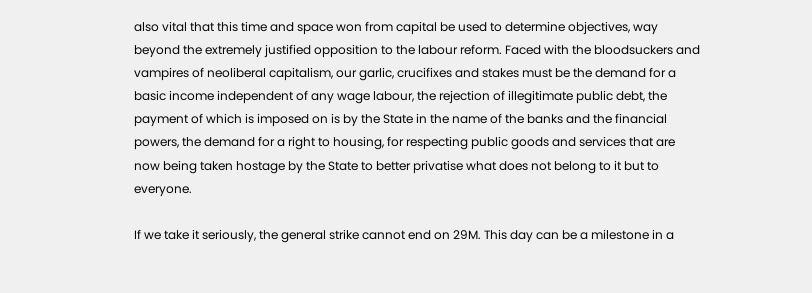also vital that this time and space won from capital be used to determine objectives, way beyond the extremely justified opposition to the labour reform. Faced with the bloodsuckers and vampires of neoliberal capitalism, our garlic, crucifixes and stakes must be the demand for a basic income independent of any wage labour, the rejection of illegitimate public debt, the payment of which is imposed on is by the State in the name of the banks and the financial powers, the demand for a right to housing, for respecting public goods and services that are now being taken hostage by the State to better privatise what does not belong to it but to everyone.

If we take it seriously, the general strike cannot end on 29M. This day can be a milestone in a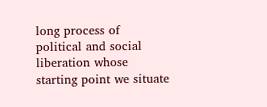long process of political and social liberation whose starting point we situate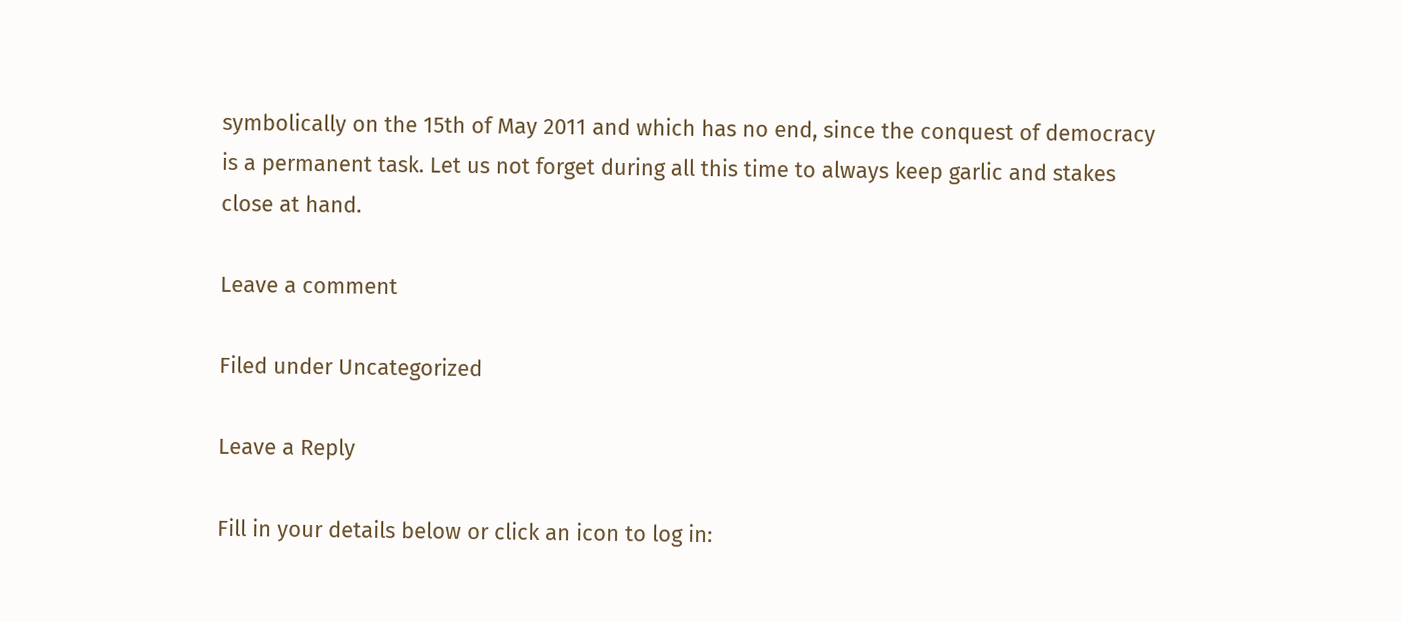symbolically on the 15th of May 2011 and which has no end, since the conquest of democracy is a permanent task. Let us not forget during all this time to always keep garlic and stakes close at hand.

Leave a comment

Filed under Uncategorized

Leave a Reply

Fill in your details below or click an icon to log in: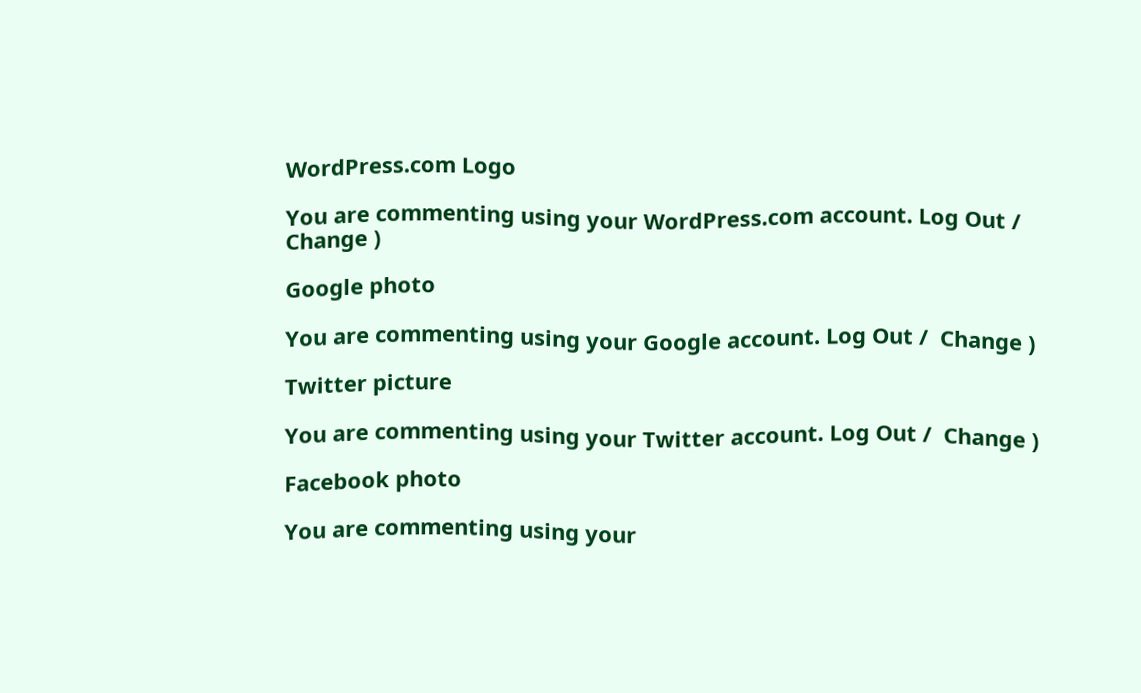WordPress.com Logo

You are commenting using your WordPress.com account. Log Out /  Change )

Google photo

You are commenting using your Google account. Log Out /  Change )

Twitter picture

You are commenting using your Twitter account. Log Out /  Change )

Facebook photo

You are commenting using your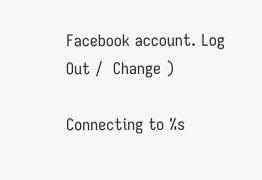Facebook account. Log Out /  Change )

Connecting to %s